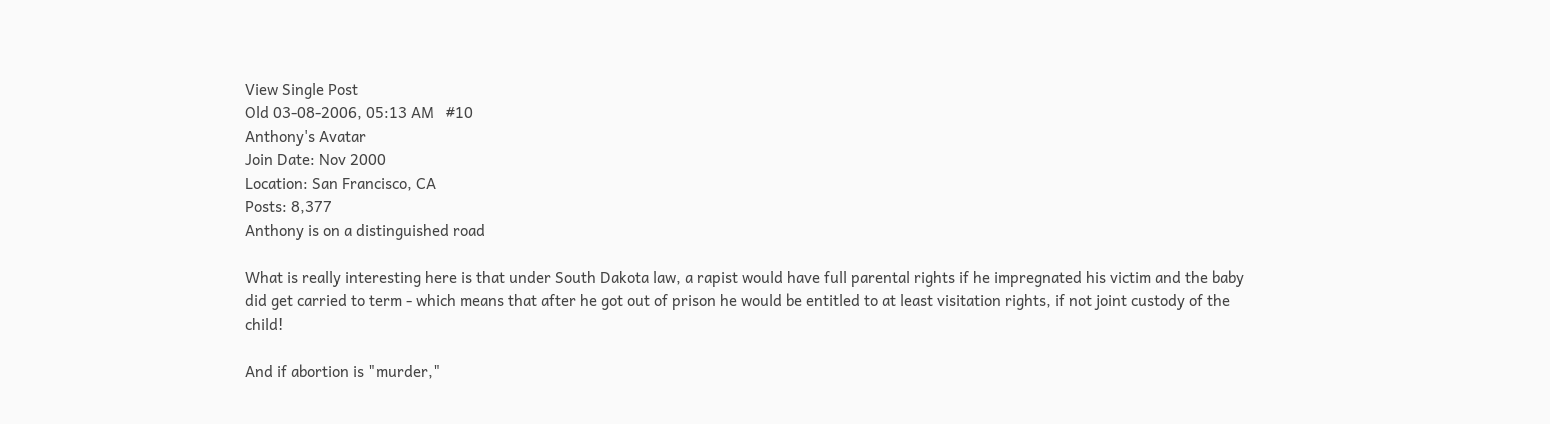View Single Post
Old 03-08-2006, 05:13 AM   #10
Anthony's Avatar
Join Date: Nov 2000
Location: San Francisco, CA
Posts: 8,377
Anthony is on a distinguished road

What is really interesting here is that under South Dakota law, a rapist would have full parental rights if he impregnated his victim and the baby did get carried to term - which means that after he got out of prison he would be entitled to at least visitation rights, if not joint custody of the child!

And if abortion is "murder,"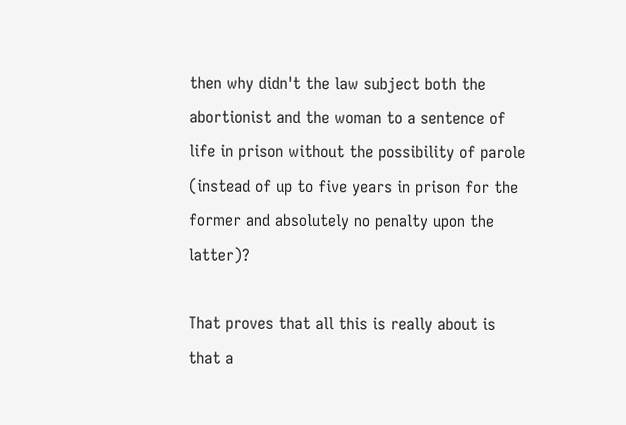then why didn't the law subject both the abortionist and the woman to a sentence of life in prison without the possibility of parole (instead of up to five years in prison for the former and absolutely no penalty upon the latter)?

That proves that all this is really about is that a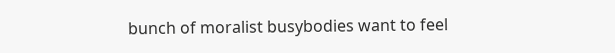bunch of moralist busybodies want to feel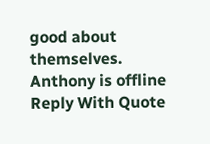good about themselves.
Anthony is offline   Reply With Quote